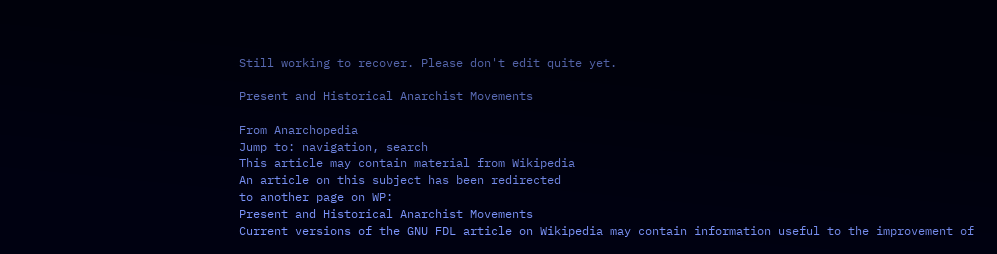Still working to recover. Please don't edit quite yet.

Present and Historical Anarchist Movements

From Anarchopedia
Jump to: navigation, search
This article may contain material from Wikipedia
An article on this subject has been redirected
to another page on WP:
Present and Historical Anarchist Movements
Current versions of the GNU FDL article on Wikipedia may contain information useful to the improvement of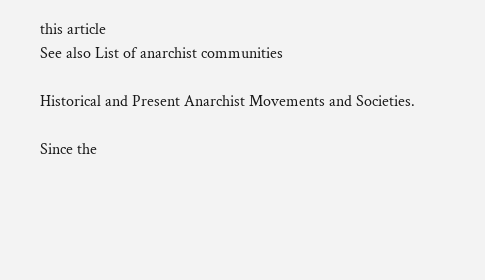this article
See also List of anarchist communities

Historical and Present Anarchist Movements and Societies.

Since the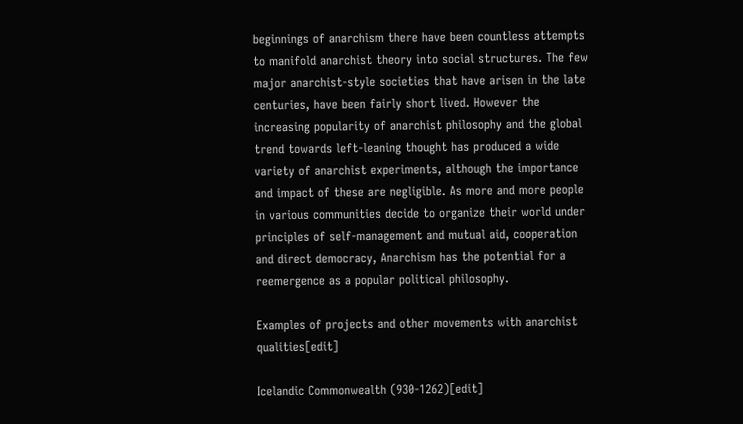beginnings of anarchism there have been countless attempts to manifold anarchist theory into social structures. The few major anarchist-style societies that have arisen in the late centuries, have been fairly short lived. However the increasing popularity of anarchist philosophy and the global trend towards left-leaning thought has produced a wide variety of anarchist experiments, although the importance and impact of these are negligible. As more and more people in various communities decide to organize their world under principles of self-management and mutual aid, cooperation and direct democracy, Anarchism has the potential for a reemergence as a popular political philosophy.

Examples of projects and other movements with anarchist qualities[edit]

Icelandic Commonwealth (930-1262)[edit]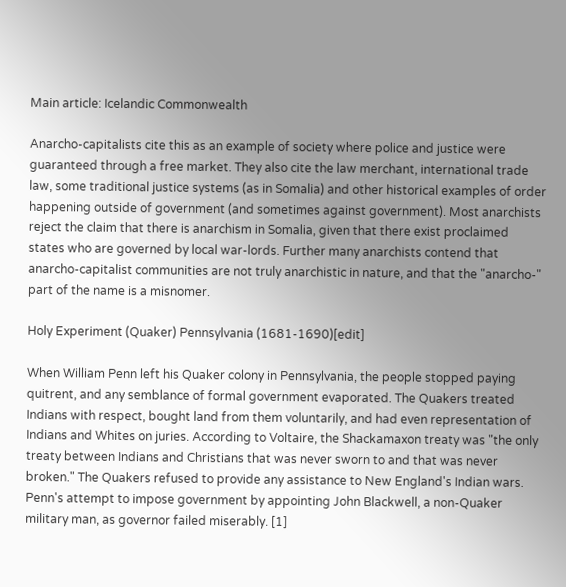Main article: Icelandic Commonwealth

Anarcho-capitalists cite this as an example of society where police and justice were guaranteed through a free market. They also cite the law merchant, international trade law, some traditional justice systems (as in Somalia) and other historical examples of order happening outside of government (and sometimes against government). Most anarchists reject the claim that there is anarchism in Somalia, given that there exist proclaimed states who are governed by local war-lords. Further many anarchists contend that anarcho-capitalist communities are not truly anarchistic in nature, and that the "anarcho-" part of the name is a misnomer.

Holy Experiment (Quaker) Pennsylvania (1681-1690)[edit]

When William Penn left his Quaker colony in Pennsylvania, the people stopped paying quitrent, and any semblance of formal government evaporated. The Quakers treated Indians with respect, bought land from them voluntarily, and had even representation of Indians and Whites on juries. According to Voltaire, the Shackamaxon treaty was "the only treaty between Indians and Christians that was never sworn to and that was never broken." The Quakers refused to provide any assistance to New England's Indian wars. Penn's attempt to impose government by appointing John Blackwell, a non-Quaker military man, as governor failed miserably. [1]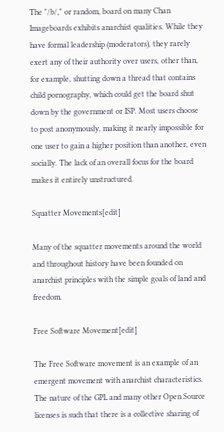The "/b/," or random, board on many Chan Imageboards exhibits anarchist qualities. While they have formal leadership (moderators), they rarely exert any of their authority over users, other than, for example, shutting down a thread that contains child pornography, which could get the board shut down by the government or ISP. Most users choose to post anonymously, making it nearly impossible for one user to gain a higher position than another, even socially. The lack of an overall focus for the board makes it entirely unstructured.

Squatter Movements[edit]

Many of the squatter movements around the world and throughout history have been founded on anarchist principles with the simple goals of land and freedom.

Free Software Movement[edit]

The Free Software movement is an example of an emergent movement with anarchist characteristics. The nature of the GPL and many other Open Source licenses is such that there is a collective sharing of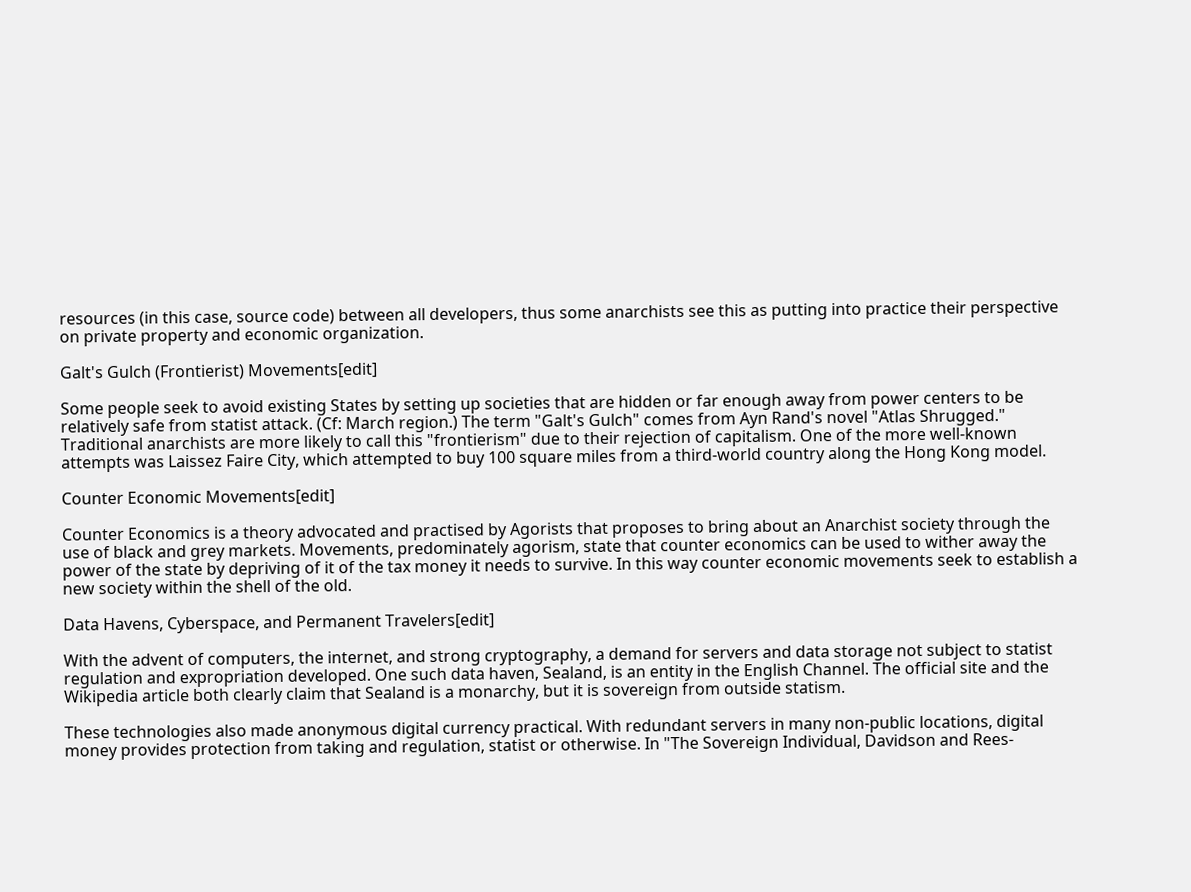resources (in this case, source code) between all developers, thus some anarchists see this as putting into practice their perspective on private property and economic organization.

Galt's Gulch (Frontierist) Movements[edit]

Some people seek to avoid existing States by setting up societies that are hidden or far enough away from power centers to be relatively safe from statist attack. (Cf: March region.) The term "Galt's Gulch" comes from Ayn Rand's novel "Atlas Shrugged." Traditional anarchists are more likely to call this "frontierism" due to their rejection of capitalism. One of the more well-known attempts was Laissez Faire City, which attempted to buy 100 square miles from a third-world country along the Hong Kong model.

Counter Economic Movements[edit]

Counter Economics is a theory advocated and practised by Agorists that proposes to bring about an Anarchist society through the use of black and grey markets. Movements, predominately agorism, state that counter economics can be used to wither away the power of the state by depriving of it of the tax money it needs to survive. In this way counter economic movements seek to establish a new society within the shell of the old.

Data Havens, Cyberspace, and Permanent Travelers[edit]

With the advent of computers, the internet, and strong cryptography, a demand for servers and data storage not subject to statist regulation and expropriation developed. One such data haven, Sealand, is an entity in the English Channel. The official site and the Wikipedia article both clearly claim that Sealand is a monarchy, but it is sovereign from outside statism.

These technologies also made anonymous digital currency practical. With redundant servers in many non-public locations, digital money provides protection from taking and regulation, statist or otherwise. In "The Sovereign Individual, Davidson and Rees-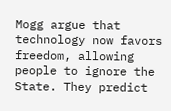Mogg argue that technology now favors freedom, allowing people to ignore the State. They predict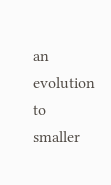an evolution to smaller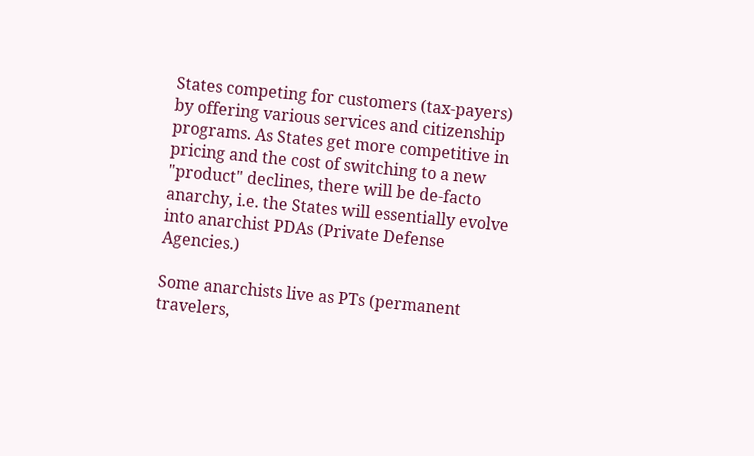States competing for customers (tax-payers) by offering various services and citizenship programs. As States get more competitive in pricing and the cost of switching to a new "product" declines, there will be de-facto anarchy, i.e. the States will essentially evolve into anarchist PDAs (Private Defense Agencies.)

Some anarchists live as PTs (permanent travelers,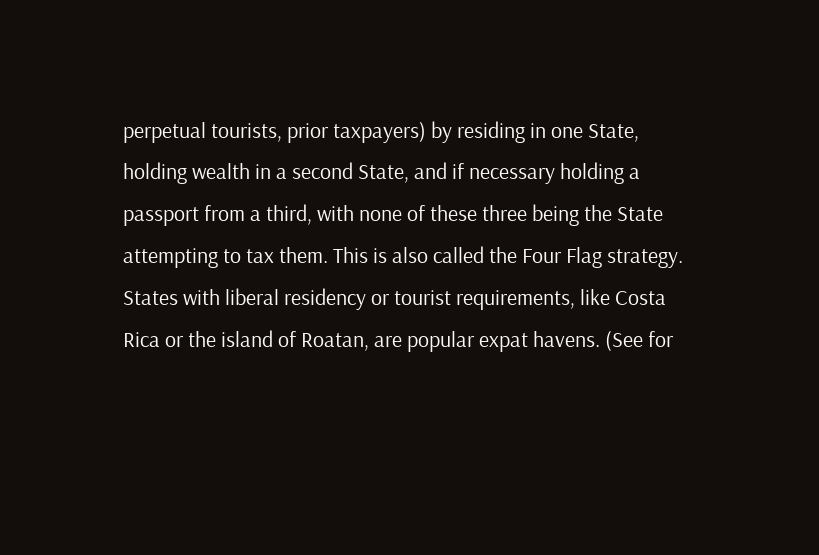perpetual tourists, prior taxpayers) by residing in one State, holding wealth in a second State, and if necessary holding a passport from a third, with none of these three being the State attempting to tax them. This is also called the Four Flag strategy. States with liberal residency or tourist requirements, like Costa Rica or the island of Roatan, are popular expat havens. (See for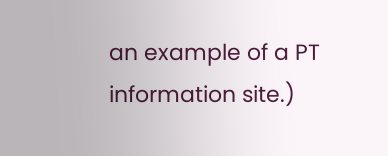an example of a PT information site.)